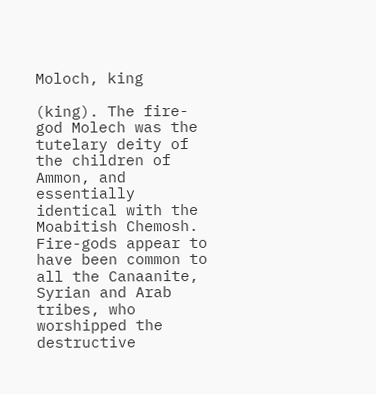Moloch, king

(king). The fire-god Molech was the tutelary deity of the children of Ammon, and essentially identical with the Moabitish Chemosh. Fire-gods appear to have been common to all the Canaanite, Syrian and Arab tribes, who worshipped the destructive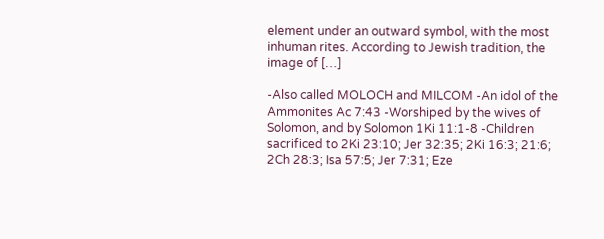element under an outward symbol, with the most inhuman rites. According to Jewish tradition, the image of […]

-Also called MOLOCH and MILCOM -An idol of the Ammonites Ac 7:43 -Worshiped by the wives of Solomon, and by Solomon 1Ki 11:1-8 -Children sacrificed to 2Ki 23:10; Jer 32:35; 2Ki 16:3; 21:6; 2Ch 28:3; Isa 57:5; Jer 7:31; Eze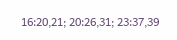16:20,21; 20:26,31; 23:37,39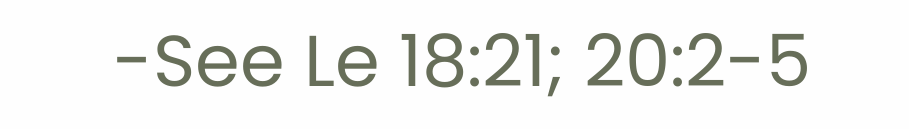-See Le 18:21; 20:2-5